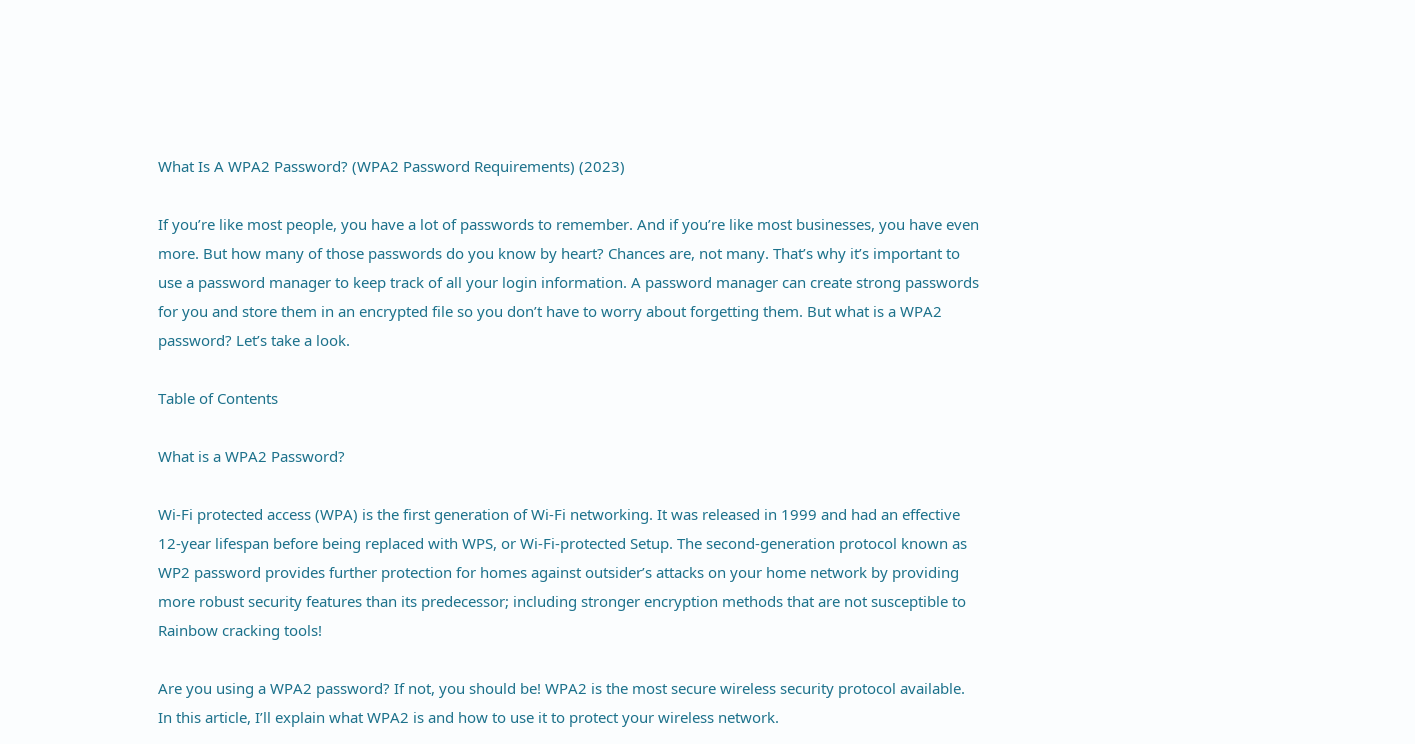What Is A WPA2 Password? (WPA2 Password Requirements) (2023)

If you’re like most people, you have a lot of passwords to remember. And if you’re like most businesses, you have even more. But how many of those passwords do you know by heart? Chances are, not many. That’s why it’s important to use a password manager to keep track of all your login information. A password manager can create strong passwords for you and store them in an encrypted file so you don’t have to worry about forgetting them. But what is a WPA2 password? Let’s take a look.

Table of Contents

What is a WPA2 Password?

Wi-Fi protected access (WPA) is the first generation of Wi-Fi networking. It was released in 1999 and had an effective 12-year lifespan before being replaced with WPS, or Wi-Fi-protected Setup. The second-generation protocol known as WP2 password provides further protection for homes against outsider’s attacks on your home network by providing more robust security features than its predecessor; including stronger encryption methods that are not susceptible to Rainbow cracking tools!

Are you using a WPA2 password? If not, you should be! WPA2 is the most secure wireless security protocol available. In this article, I’ll explain what WPA2 is and how to use it to protect your wireless network.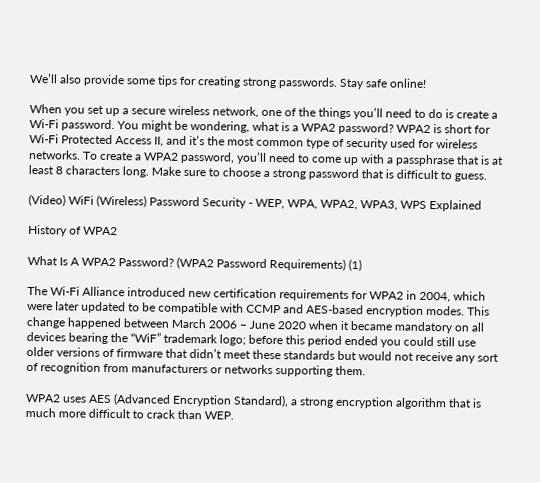We’ll also provide some tips for creating strong passwords. Stay safe online!

When you set up a secure wireless network, one of the things you’ll need to do is create a Wi-Fi password. You might be wondering, what is a WPA2 password? WPA2 is short for Wi-Fi Protected Access II, and it’s the most common type of security used for wireless networks. To create a WPA2 password, you’ll need to come up with a passphrase that is at least 8 characters long. Make sure to choose a strong password that is difficult to guess.

(Video) WiFi (Wireless) Password Security - WEP, WPA, WPA2, WPA3, WPS Explained

History of WPA2

What Is A WPA2 Password? (WPA2 Password Requirements) (1)

The Wi-Fi Alliance introduced new certification requirements for WPA2 in 2004, which were later updated to be compatible with CCMP and AES-based encryption modes. This change happened between March 2006 – June 2020 when it became mandatory on all devices bearing the “WiF” trademark logo; before this period ended you could still use older versions of firmware that didn’t meet these standards but would not receive any sort of recognition from manufacturers or networks supporting them.

WPA2 uses AES (Advanced Encryption Standard), a strong encryption algorithm that is much more difficult to crack than WEP.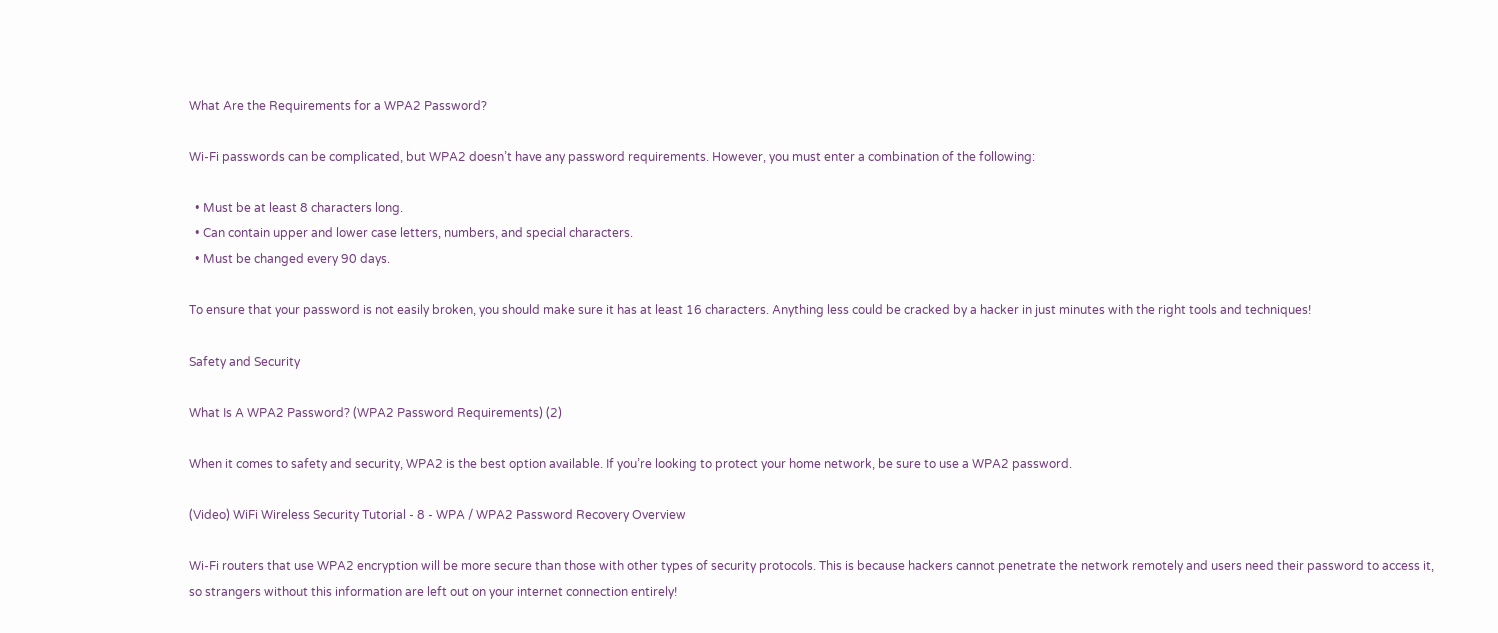What Are the Requirements for a WPA2 Password?

Wi-Fi passwords can be complicated, but WPA2 doesn’t have any password requirements. However, you must enter a combination of the following:

  • Must be at least 8 characters long.
  • Can contain upper and lower case letters, numbers, and special characters.
  • Must be changed every 90 days.

To ensure that your password is not easily broken, you should make sure it has at least 16 characters. Anything less could be cracked by a hacker in just minutes with the right tools and techniques!

Safety and Security

What Is A WPA2 Password? (WPA2 Password Requirements) (2)

When it comes to safety and security, WPA2 is the best option available. If you’re looking to protect your home network, be sure to use a WPA2 password.

(Video) WiFi Wireless Security Tutorial - 8 - WPA / WPA2 Password Recovery Overview

Wi-Fi routers that use WPA2 encryption will be more secure than those with other types of security protocols. This is because hackers cannot penetrate the network remotely and users need their password to access it, so strangers without this information are left out on your internet connection entirely!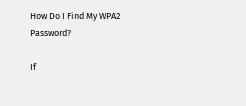How Do I Find My WPA2 Password?

If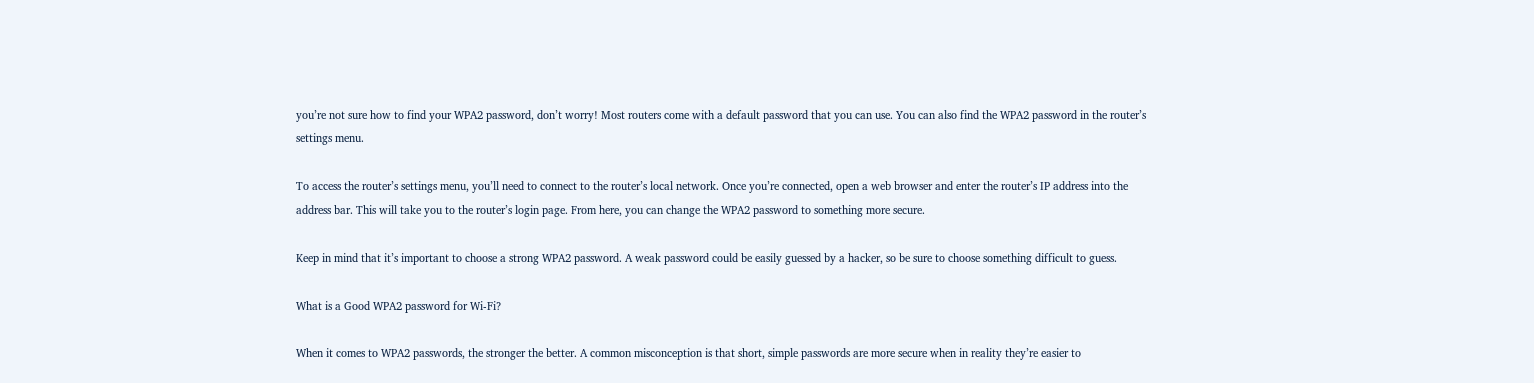you’re not sure how to find your WPA2 password, don’t worry! Most routers come with a default password that you can use. You can also find the WPA2 password in the router’s settings menu.

To access the router’s settings menu, you’ll need to connect to the router’s local network. Once you’re connected, open a web browser and enter the router’s IP address into the address bar. This will take you to the router’s login page. From here, you can change the WPA2 password to something more secure.

Keep in mind that it’s important to choose a strong WPA2 password. A weak password could be easily guessed by a hacker, so be sure to choose something difficult to guess.

What is a Good WPA2 password for Wi-Fi?

When it comes to WPA2 passwords, the stronger the better. A common misconception is that short, simple passwords are more secure when in reality they’re easier to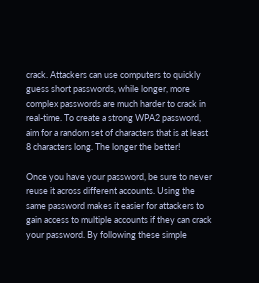crack. Attackers can use computers to quickly guess short passwords, while longer, more complex passwords are much harder to crack in real-time. To create a strong WPA2 password, aim for a random set of characters that is at least 8 characters long. The longer the better!

Once you have your password, be sure to never reuse it across different accounts. Using the same password makes it easier for attackers to gain access to multiple accounts if they can crack your password. By following these simple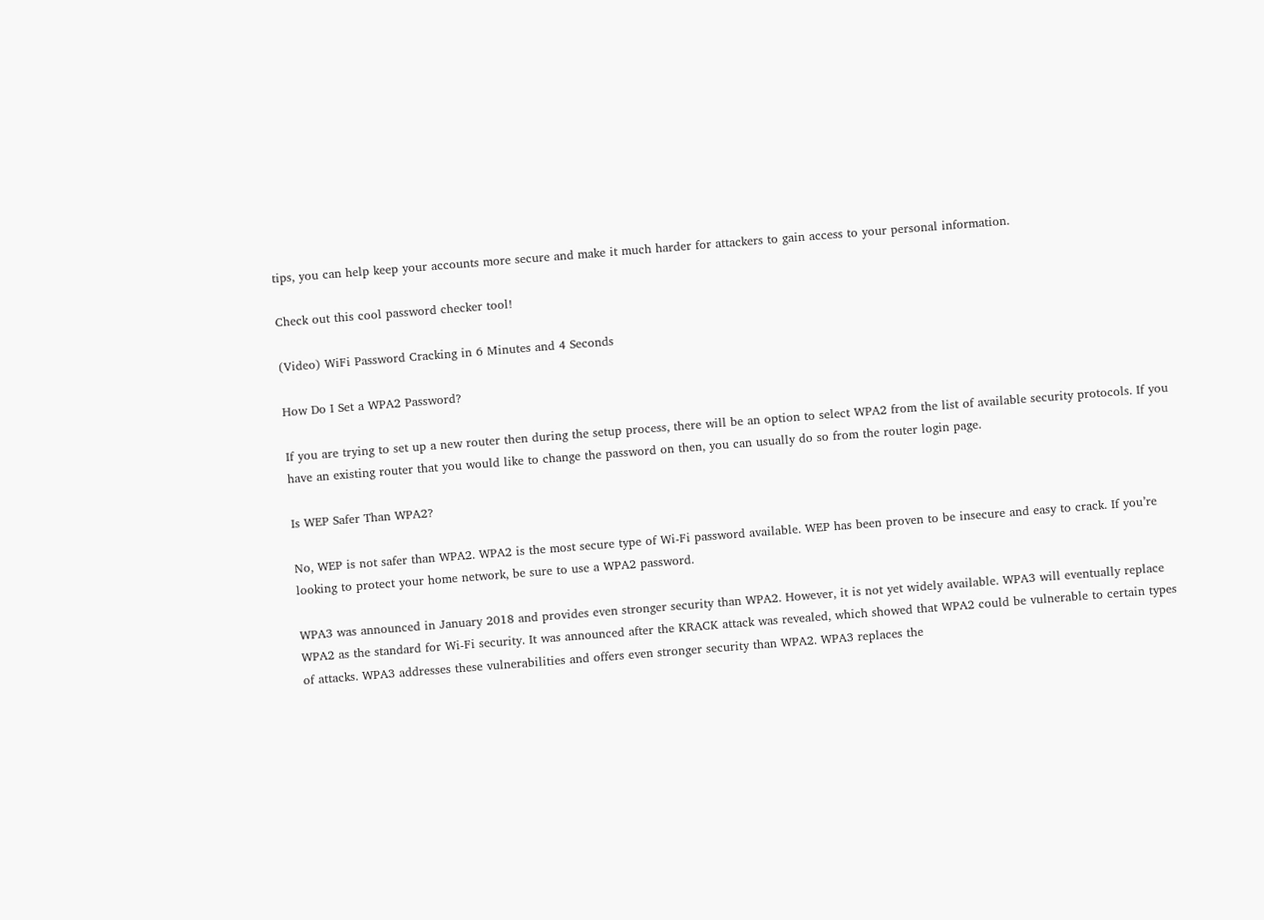tips, you can help keep your accounts more secure and make it much harder for attackers to gain access to your personal information.

Check out this cool password checker tool!

(Video) WiFi Password Cracking in 6 Minutes and 4 Seconds

How Do I Set a WPA2 Password?

If you are trying to set up a new router then during the setup process, there will be an option to select WPA2 from the list of available security protocols. If you have an existing router that you would like to change the password on then, you can usually do so from the router login page.

Is WEP Safer Than WPA2?

No, WEP is not safer than WPA2. WPA2 is the most secure type of Wi-Fi password available. WEP has been proven to be insecure and easy to crack. If you’re looking to protect your home network, be sure to use a WPA2 password.

WPA3 was announced in January 2018 and provides even stronger security than WPA2. However, it is not yet widely available. WPA3 will eventually replace WPA2 as the standard for Wi-Fi security. It was announced after the KRACK attack was revealed, which showed that WPA2 could be vulnerable to certain types of attacks. WPA3 addresses these vulnerabilities and offers even stronger security than WPA2. WPA3 replaces the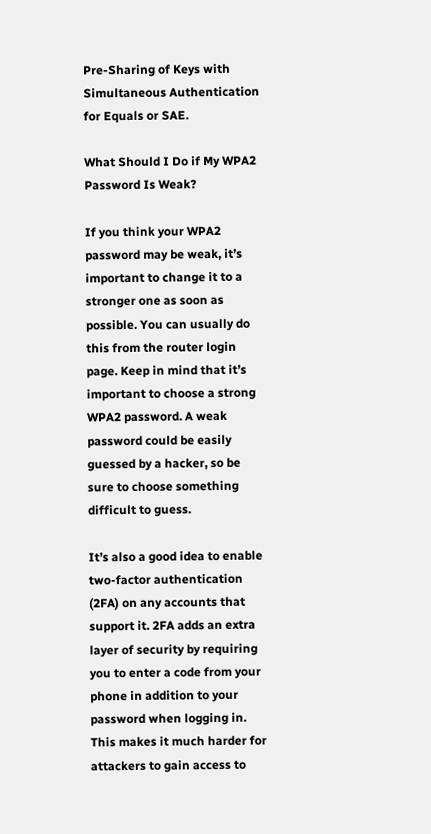Pre-Sharing of Keys with Simultaneous Authentication for Equals or SAE.

What Should I Do if My WPA2 Password Is Weak?

If you think your WPA2 password may be weak, it’s important to change it to a stronger one as soon as possible. You can usually do this from the router login page. Keep in mind that it’s important to choose a strong WPA2 password. A weak password could be easily guessed by a hacker, so be sure to choose something difficult to guess.

It’s also a good idea to enable two-factor authentication (2FA) on any accounts that support it. 2FA adds an extra layer of security by requiring you to enter a code from your phone in addition to your password when logging in. This makes it much harder for attackers to gain access to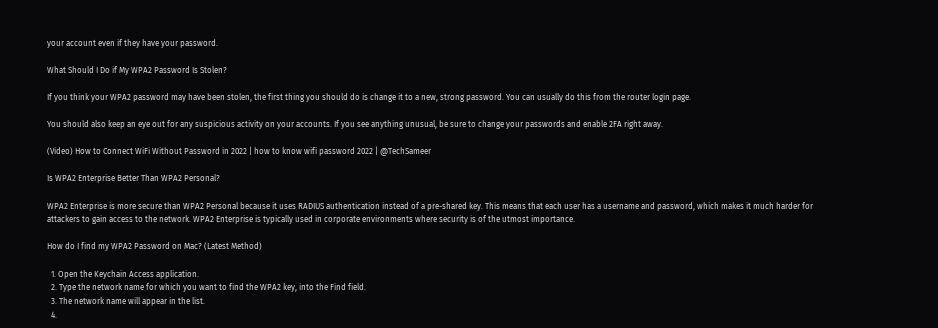your account even if they have your password.

What Should I Do if My WPA2 Password Is Stolen?

If you think your WPA2 password may have been stolen, the first thing you should do is change it to a new, strong password. You can usually do this from the router login page.

You should also keep an eye out for any suspicious activity on your accounts. If you see anything unusual, be sure to change your passwords and enable 2FA right away.

(Video) How to Connect WiFi Without Password in 2022 | how to know wifi password 2022 | @TechSameer

Is WPA2 Enterprise Better Than WPA2 Personal?

WPA2 Enterprise is more secure than WPA2 Personal because it uses RADIUS authentication instead of a pre-shared key. This means that each user has a username and password, which makes it much harder for attackers to gain access to the network. WPA2 Enterprise is typically used in corporate environments where security is of the utmost importance.

How do I find my WPA2 Password on Mac? (Latest Method)

  1. Open the Keychain Access application.
  2. Type the network name for which you want to find the WPA2 key, into the Find field.
  3. The network name will appear in the list.
  4.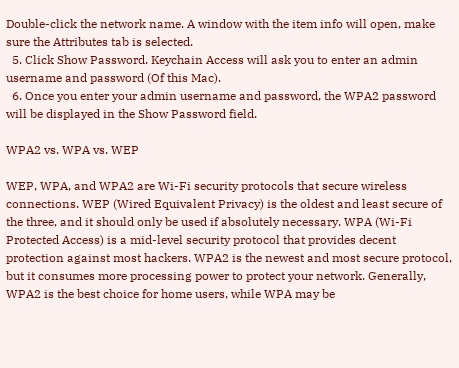Double-click the network name. A window with the item info will open, make sure the Attributes tab is selected.
  5. Click Show Password. Keychain Access will ask you to enter an admin username and password (Of this Mac).
  6. Once you enter your admin username and password, the WPA2 password will be displayed in the Show Password field.

WPA2 vs. WPA vs. WEP

WEP, WPA, and WPA2 are Wi-Fi security protocols that secure wireless connections. WEP (Wired Equivalent Privacy) is the oldest and least secure of the three, and it should only be used if absolutely necessary. WPA (Wi-Fi Protected Access) is a mid-level security protocol that provides decent protection against most hackers. WPA2 is the newest and most secure protocol, but it consumes more processing power to protect your network. Generally, WPA2 is the best choice for home users, while WPA may be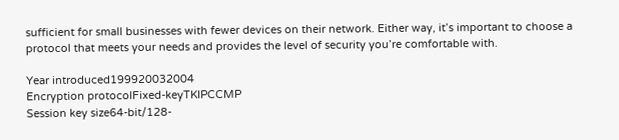sufficient for small businesses with fewer devices on their network. Either way, it’s important to choose a protocol that meets your needs and provides the level of security you’re comfortable with.

Year introduced199920032004
Encryption protocolFixed-keyTKIPCCMP
Session key size64-bit/128-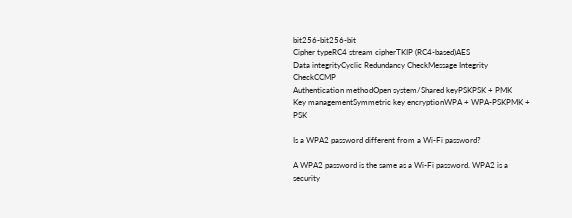bit256-bit256-bit
Cipher typeRC4 stream cipherTKIP (RC4-based)AES
Data integrityCyclic Redundancy CheckMessage Integrity CheckCCMP
Authentication methodOpen system/Shared keyPSKPSK + PMK
Key managementSymmetric key encryptionWPA + WPA-PSKPMK + PSK

Is a WPA2 password different from a Wi-Fi password?

A WPA2 password is the same as a Wi-Fi password. WPA2 is a security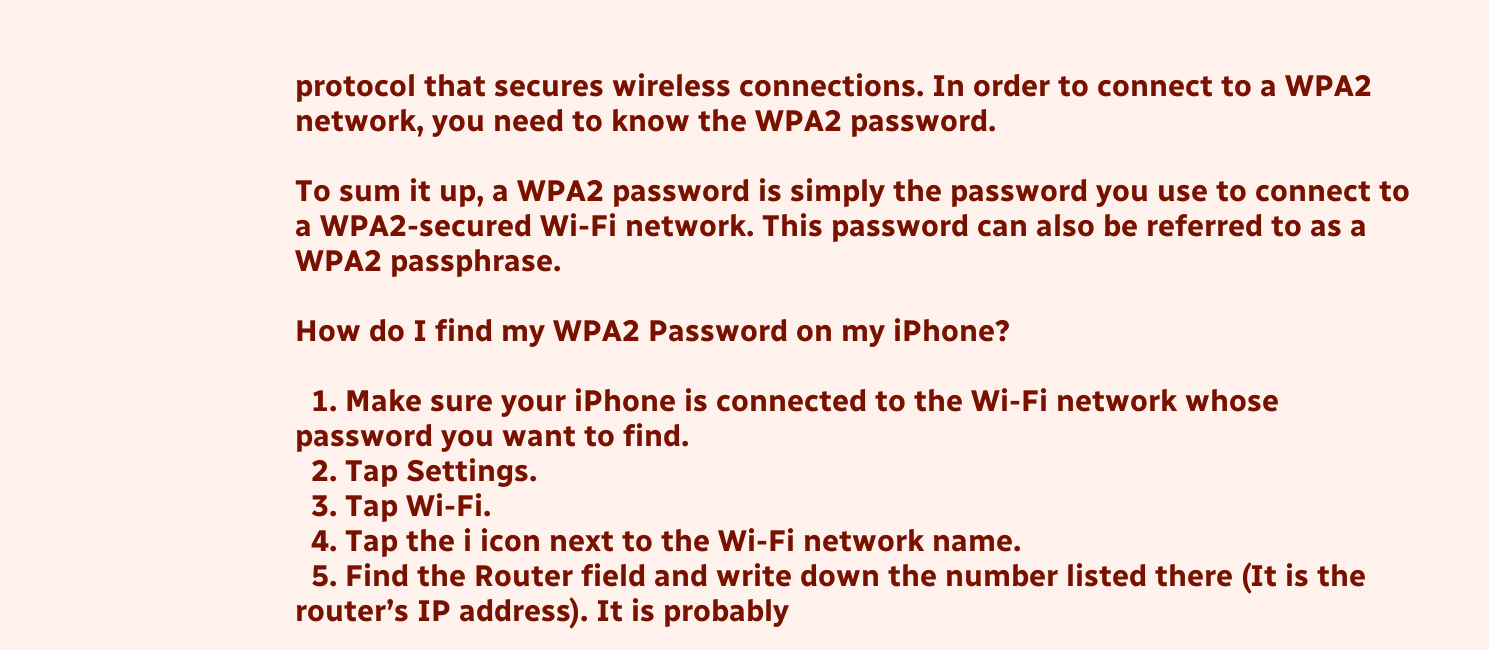protocol that secures wireless connections. In order to connect to a WPA2 network, you need to know the WPA2 password.

To sum it up, a WPA2 password is simply the password you use to connect to a WPA2-secured Wi-Fi network. This password can also be referred to as a WPA2 passphrase.

How do I find my WPA2 Password on my iPhone?

  1. Make sure your iPhone is connected to the Wi-Fi network whose password you want to find.
  2. Tap Settings.
  3. Tap Wi-Fi.
  4. Tap the i icon next to the Wi-Fi network name.
  5. Find the Router field and write down the number listed there (It is the router’s IP address). It is probably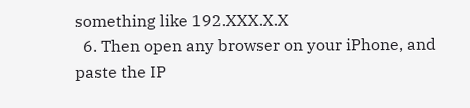something like 192.XXX.X.X
  6. Then open any browser on your iPhone, and paste the IP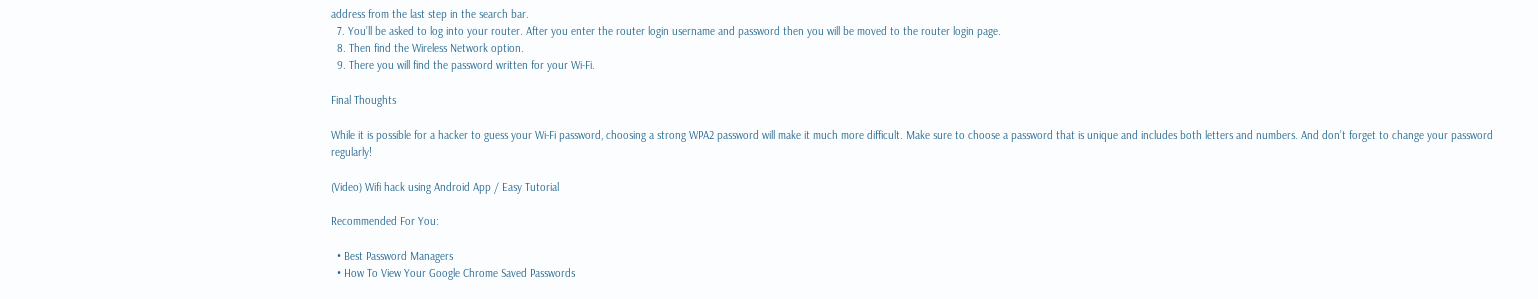address from the last step in the search bar.
  7. You’ll be asked to log into your router. After you enter the router login username and password then you will be moved to the router login page.
  8. Then find the Wireless Network option.
  9. There you will find the password written for your Wi-Fi.

Final Thoughts

While it is possible for a hacker to guess your Wi-Fi password, choosing a strong WPA2 password will make it much more difficult. Make sure to choose a password that is unique and includes both letters and numbers. And don’t forget to change your password regularly!

(Video) Wifi hack using Android App / Easy Tutorial

Recommended For You:

  • Best Password Managers
  • How To View Your Google Chrome Saved Passwords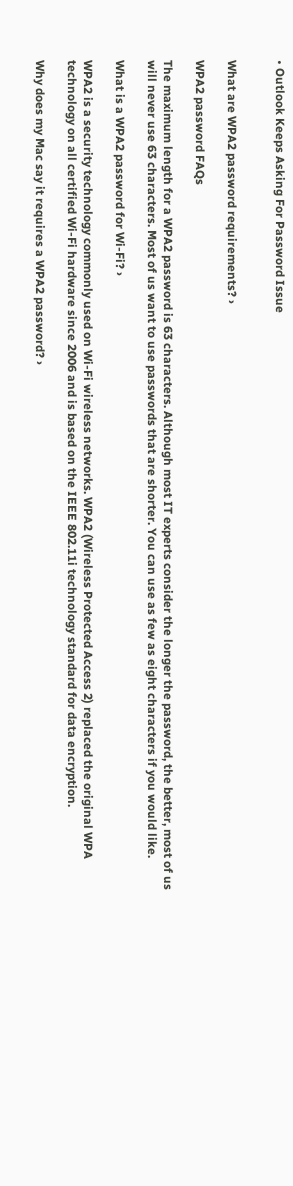• Outlook Keeps Asking For Password Issue


What are WPA2 password requirements? ›

WPA2 password FAQs

The maximum length for a WPA2 password is 63 characters. Although most IT experts consider the longer the password, the better, most of us will never use 63 characters. Most of us want to use passwords that are shorter. You can use as few as eight characters if you would like.

What is a WPA2 password for Wi-Fi? ›

WPA2 is a security technology commonly used on Wi-Fi wireless networks. WPA2 (Wireless Protected Access 2) replaced the original WPA technology on all certified Wi-Fi hardware since 2006 and is based on the IEEE 802.11i technology standard for data encryption.

Why does my Mac say it requires a WPA2 password? ›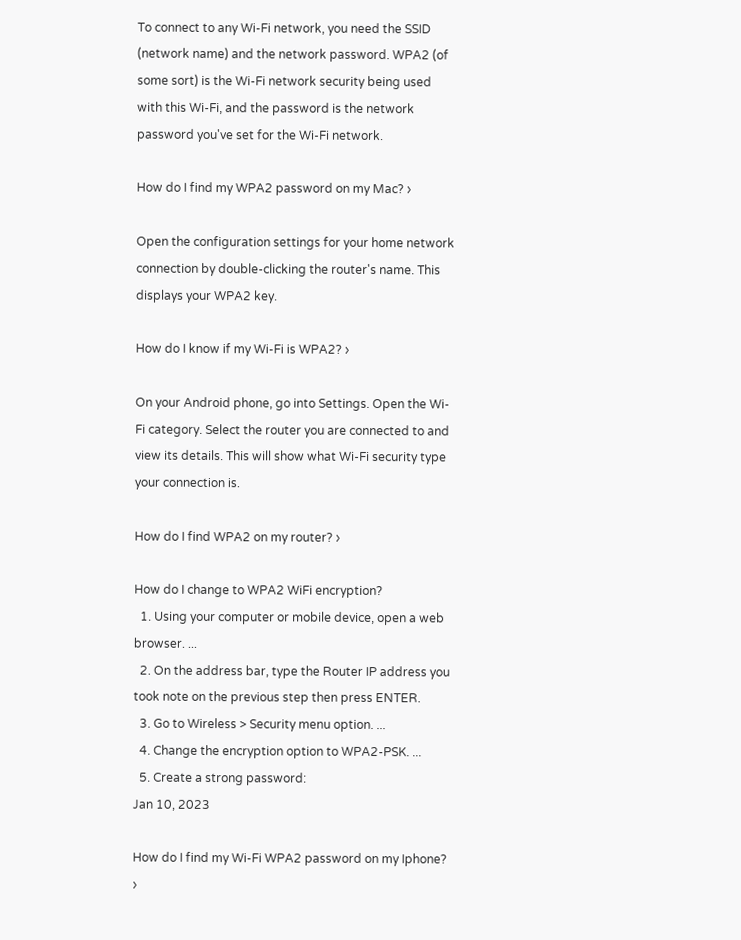To connect to any Wi-Fi network, you need the SSID (network name) and the network password. WPA2 (of some sort) is the Wi-Fi network security being used with this Wi-Fi, and the password is the network password you've set for the Wi-Fi network.

How do I find my WPA2 password on my Mac? ›

Open the configuration settings for your home network connection by double-clicking the router's name. This displays your WPA2 key.

How do I know if my Wi-Fi is WPA2? ›

On your Android phone, go into Settings. Open the Wi-Fi category. Select the router you are connected to and view its details. This will show what Wi-Fi security type your connection is.

How do I find WPA2 on my router? ›

How do I change to WPA2 WiFi encryption?
  1. Using your computer or mobile device, open a web browser. ...
  2. On the address bar, type the Router IP address you took note on the previous step then press ENTER.
  3. Go to Wireless > Security menu option. ...
  4. Change the encryption option to WPA2-PSK. ...
  5. Create a strong password:
Jan 10, 2023

How do I find my Wi-Fi WPA2 password on my Iphone? ›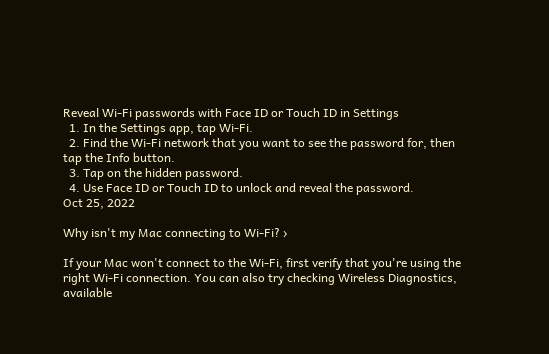Reveal Wi-Fi passwords with Face ID or Touch ID in Settings
  1. In the Settings app, tap Wi-Fi.
  2. Find the Wi-Fi network that you want to see the password for, then tap the Info button.
  3. Tap on the hidden password.
  4. Use Face ID or Touch ID to unlock and reveal the password.
Oct 25, 2022

Why isn't my Mac connecting to Wi-Fi? ›

If your Mac won't connect to the Wi-Fi, first verify that you're using the right Wi-Fi connection. You can also try checking Wireless Diagnostics, available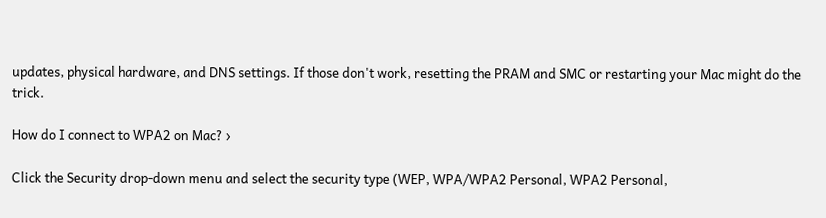updates, physical hardware, and DNS settings. If those don't work, resetting the PRAM and SMC or restarting your Mac might do the trick.

How do I connect to WPA2 on Mac? ›

Click the Security drop-down menu and select the security type (WEP, WPA/WPA2 Personal, WPA2 Personal,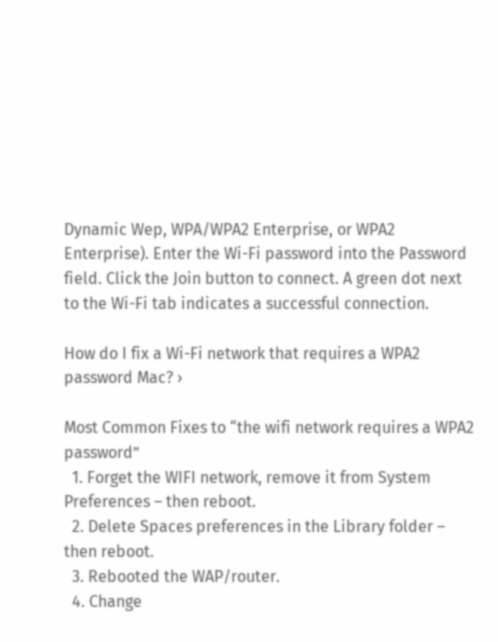Dynamic Wep, WPA/WPA2 Enterprise, or WPA2 Enterprise). Enter the Wi-Fi password into the Password field. Click the Join button to connect. A green dot next to the Wi-Fi tab indicates a successful connection.

How do I fix a Wi-Fi network that requires a WPA2 password Mac? ›

Most Common Fixes to “the wifi network requires a WPA2 password”
  1. Forget the WIFI network, remove it from System Preferences – then reboot.
  2. Delete Spaces preferences in the Library folder – then reboot.
  3. Rebooted the WAP/router.
  4. Change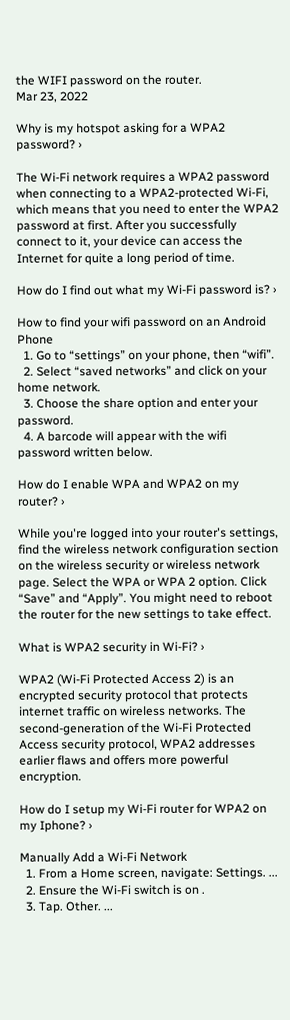the WIFI password on the router.
Mar 23, 2022

Why is my hotspot asking for a WPA2 password? ›

The Wi-Fi network requires a WPA2 password when connecting to a WPA2-protected Wi-Fi, which means that you need to enter the WPA2 password at first. After you successfully connect to it, your device can access the Internet for quite a long period of time.

How do I find out what my Wi-Fi password is? ›

How to find your wifi password on an Android Phone
  1. Go to “settings” on your phone, then “wifi”.
  2. Select “saved networks” and click on your home network.
  3. Choose the share option and enter your password.
  4. A barcode will appear with the wifi password written below.

How do I enable WPA and WPA2 on my router? ›

While you're logged into your router's settings, find the wireless network configuration section on the wireless security or wireless network page. Select the WPA or WPA 2 option. Click “Save” and “Apply”. You might need to reboot the router for the new settings to take effect.

What is WPA2 security in Wi-Fi? ›

WPA2 (Wi-Fi Protected Access 2) is an encrypted security protocol that protects internet traffic on wireless networks. The second-generation of the Wi-Fi Protected Access security protocol, WPA2 addresses earlier flaws and offers more powerful encryption.

How do I setup my Wi-Fi router for WPA2 on my Iphone? ›

Manually Add a Wi-Fi Network
  1. From a Home screen, navigate: Settings. ...
  2. Ensure the Wi-Fi switch is on .
  3. Tap. Other. ...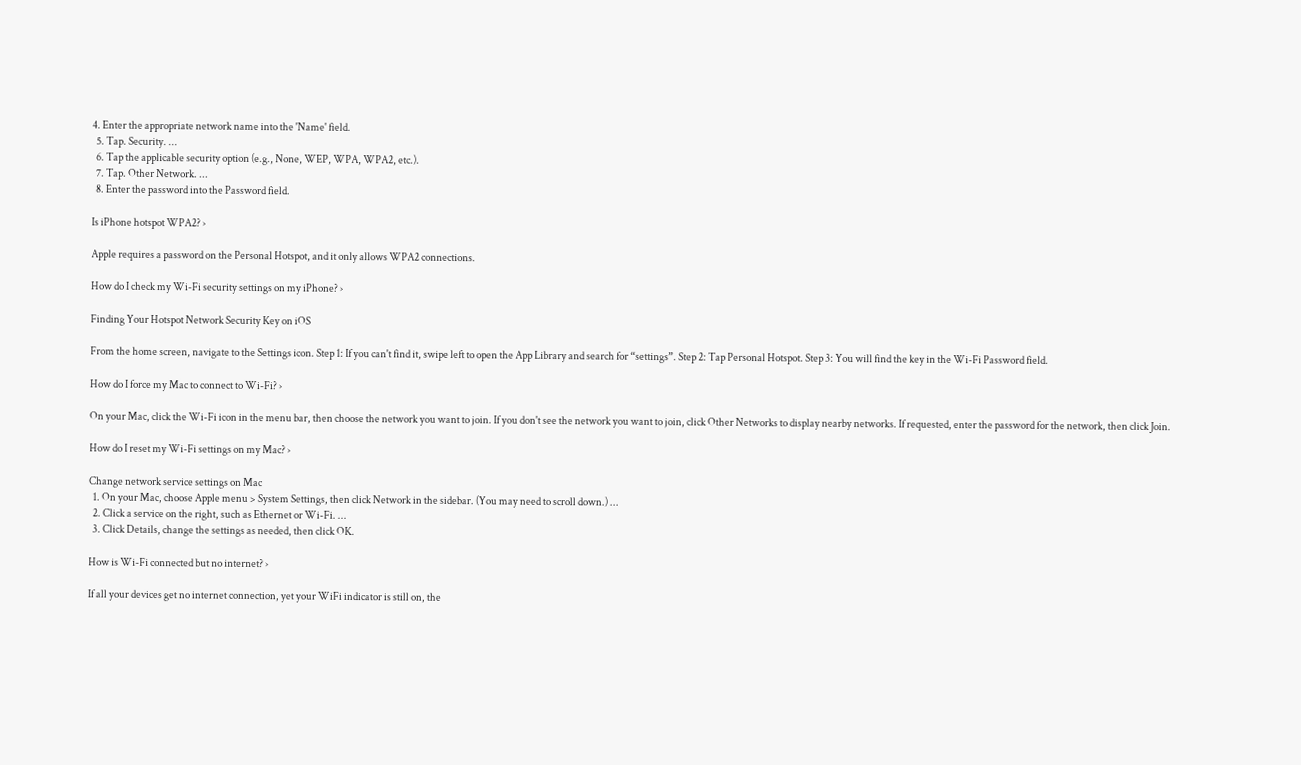4. Enter the appropriate network name into the 'Name' field.
  5. Tap. Security. ...
  6. Tap the applicable security option (e.g., None, WEP, WPA, WPA2, etc.).
  7. Tap. Other Network. ...
  8. Enter the password into the Password field.

Is iPhone hotspot WPA2? ›

Apple requires a password on the Personal Hotspot, and it only allows WPA2 connections.

How do I check my Wi-Fi security settings on my iPhone? ›

Finding Your Hotspot Network Security Key on iOS

From the home screen, navigate to the Settings icon. Step 1: If you can't find it, swipe left to open the App Library and search for “settings”. Step 2: Tap Personal Hotspot. Step 3: You will find the key in the Wi-Fi Password field.

How do I force my Mac to connect to Wi-Fi? ›

On your Mac, click the Wi-Fi icon in the menu bar, then choose the network you want to join. If you don't see the network you want to join, click Other Networks to display nearby networks. If requested, enter the password for the network, then click Join.

How do I reset my Wi-Fi settings on my Mac? ›

Change network service settings on Mac
  1. On your Mac, choose Apple menu > System Settings, then click Network in the sidebar. (You may need to scroll down.) ...
  2. Click a service on the right, such as Ethernet or Wi-Fi. ...
  3. Click Details, change the settings as needed, then click OK.

How is Wi-Fi connected but no internet? ›

If all your devices get no internet connection, yet your WiFi indicator is still on, the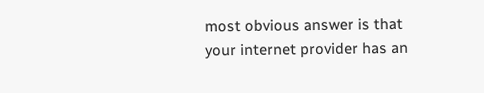most obvious answer is that your internet provider has an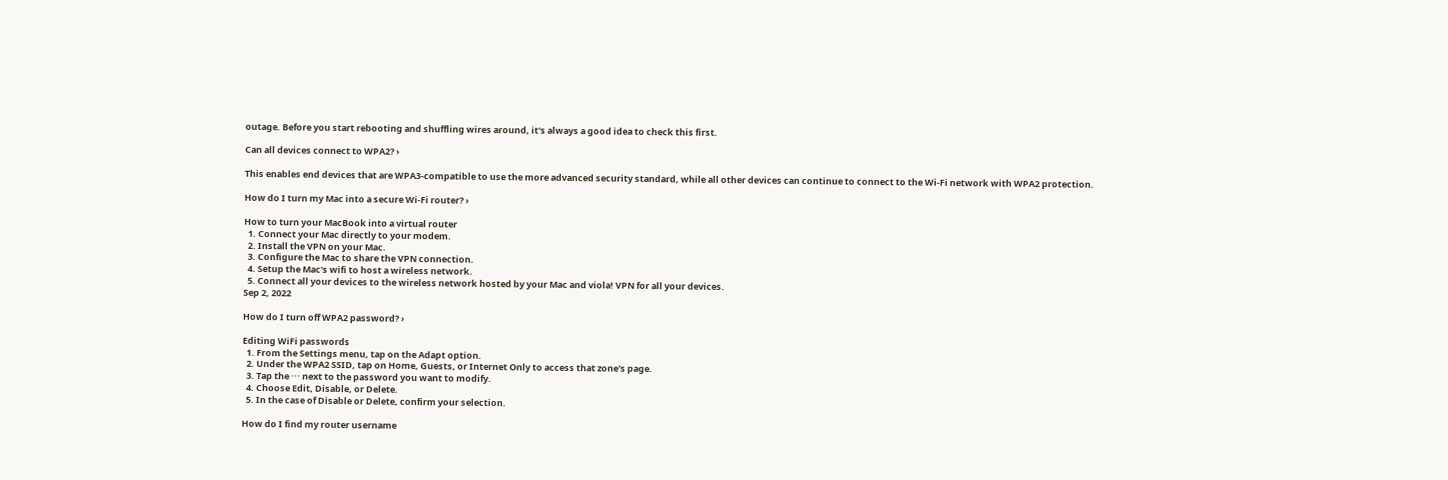outage. Before you start rebooting and shuffling wires around, it's always a good idea to check this first.

Can all devices connect to WPA2? ›

This enables end devices that are WPA3-compatible to use the more advanced security standard, while all other devices can continue to connect to the Wi-Fi network with WPA2 protection.

How do I turn my Mac into a secure Wi-Fi router? ›

How to turn your MacBook into a virtual router
  1. Connect your Mac directly to your modem.
  2. Install the VPN on your Mac.
  3. Configure the Mac to share the VPN connection.
  4. Setup the Mac's wifi to host a wireless network.
  5. Connect all your devices to the wireless network hosted by your Mac and viola! VPN for all your devices.
Sep 2, 2022

How do I turn off WPA2 password? ›

Editing WiFi passwords
  1. From the Settings menu, tap on the Adapt option.
  2. Under the WPA2 SSID, tap on Home, Guests, or Internet Only to access that zone's page.
  3. Tap the ⋯ next to the password you want to modify.
  4. Choose Edit, Disable, or Delete.
  5. In the case of Disable or Delete, confirm your selection.

How do I find my router username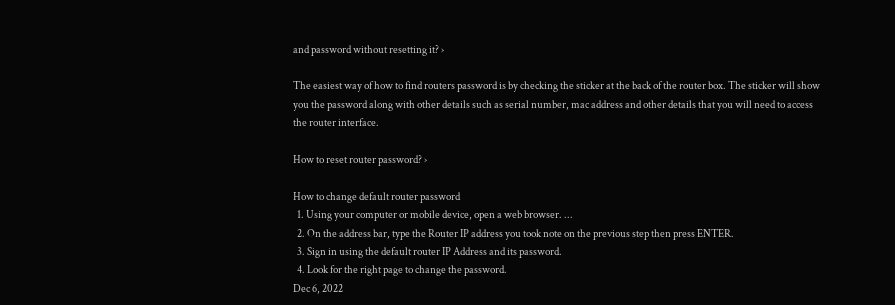and password without resetting it? ›

The easiest way of how to find routers password is by checking the sticker at the back of the router box. The sticker will show you the password along with other details such as serial number, mac address and other details that you will need to access the router interface.

How to reset router password? ›

How to change default router password
  1. Using your computer or mobile device, open a web browser. ...
  2. On the address bar, type the Router IP address you took note on the previous step then press ENTER.
  3. Sign in using the default router IP Address and its password.
  4. Look for the right page to change the password.
Dec 6, 2022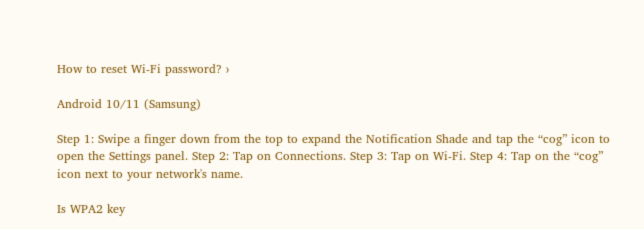How to reset Wi-Fi password? ›

Android 10/11 (Samsung)

Step 1: Swipe a finger down from the top to expand the Notification Shade and tap the “cog” icon to open the Settings panel. Step 2: Tap on Connections. Step 3: Tap on Wi-Fi. Step 4: Tap on the “cog” icon next to your network's name.

Is WPA2 key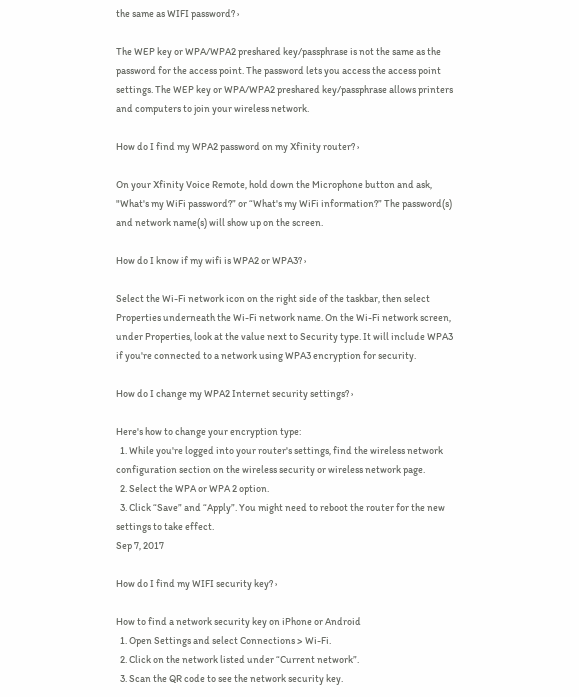the same as WIFI password? ›

The WEP key or WPA/WPA2 preshared key/passphrase is not the same as the password for the access point. The password lets you access the access point settings. The WEP key or WPA/WPA2 preshared key/passphrase allows printers and computers to join your wireless network.

How do I find my WPA2 password on my Xfinity router? ›

On your Xfinity Voice Remote, hold down the Microphone button and ask, "What's my WiFi password?” or “What's my WiFi information?” The password(s) and network name(s) will show up on the screen.

How do I know if my wifi is WPA2 or WPA3? ›

Select the Wi-Fi network icon on the right side of the taskbar, then select Properties underneath the Wi-Fi network name. On the Wi-Fi network screen, under Properties, look at the value next to Security type. It will include WPA3 if you're connected to a network using WPA3 encryption for security.

How do I change my WPA2 Internet security settings? ›

Here's how to change your encryption type:
  1. While you're logged into your router's settings, find the wireless network configuration section on the wireless security or wireless network page.
  2. Select the WPA or WPA 2 option.
  3. Click “Save” and “Apply”. You might need to reboot the router for the new settings to take effect.
Sep 7, 2017

How do I find my WIFI security key? ›

How to find a network security key on iPhone or Android
  1. Open Settings and select Connections > Wi-Fi.
  2. Click on the network listed under “Current network”.
  3. Scan the QR code to see the network security key.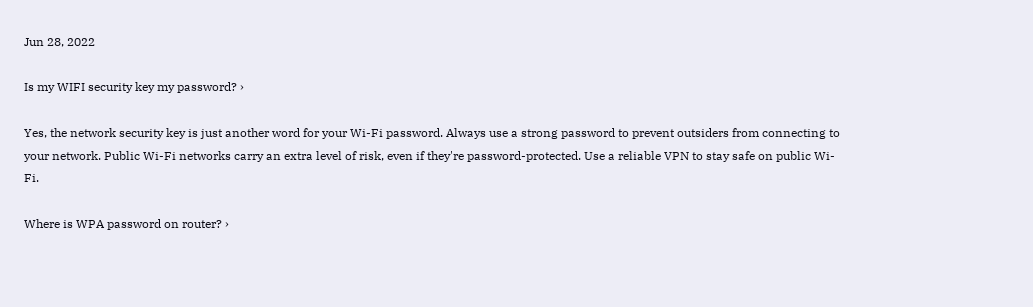Jun 28, 2022

Is my WIFI security key my password? ›

Yes, the network security key is just another word for your Wi-Fi password. Always use a strong password to prevent outsiders from connecting to your network. Public Wi-Fi networks carry an extra level of risk, even if they're password-protected. Use a reliable VPN to stay safe on public Wi-Fi.

Where is WPA password on router? ›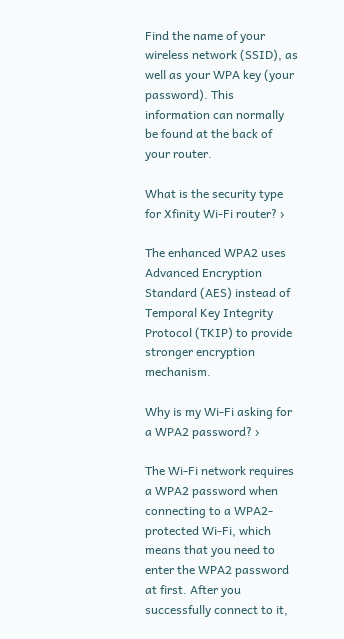Find the name of your wireless network (SSID), as well as your WPA key (your password). This information can normally be found at the back of your router.

What is the security type for Xfinity Wi-Fi router? ›

The enhanced WPA2 uses Advanced Encryption Standard (AES) instead of Temporal Key Integrity Protocol (TKIP) to provide stronger encryption mechanism.

Why is my Wi-Fi asking for a WPA2 password? ›

The Wi-Fi network requires a WPA2 password when connecting to a WPA2-protected Wi-Fi, which means that you need to enter the WPA2 password at first. After you successfully connect to it,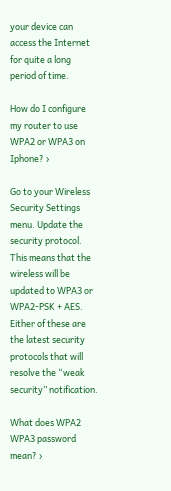your device can access the Internet for quite a long period of time.

How do I configure my router to use WPA2 or WPA3 on Iphone? ›

Go to your Wireless Security Settings menu. Update the security protocol. This means that the wireless will be updated to WPA3 or WPA2-PSK + AES. Either of these are the latest security protocols that will resolve the “weak security” notification.

What does WPA2 WPA3 password mean? ›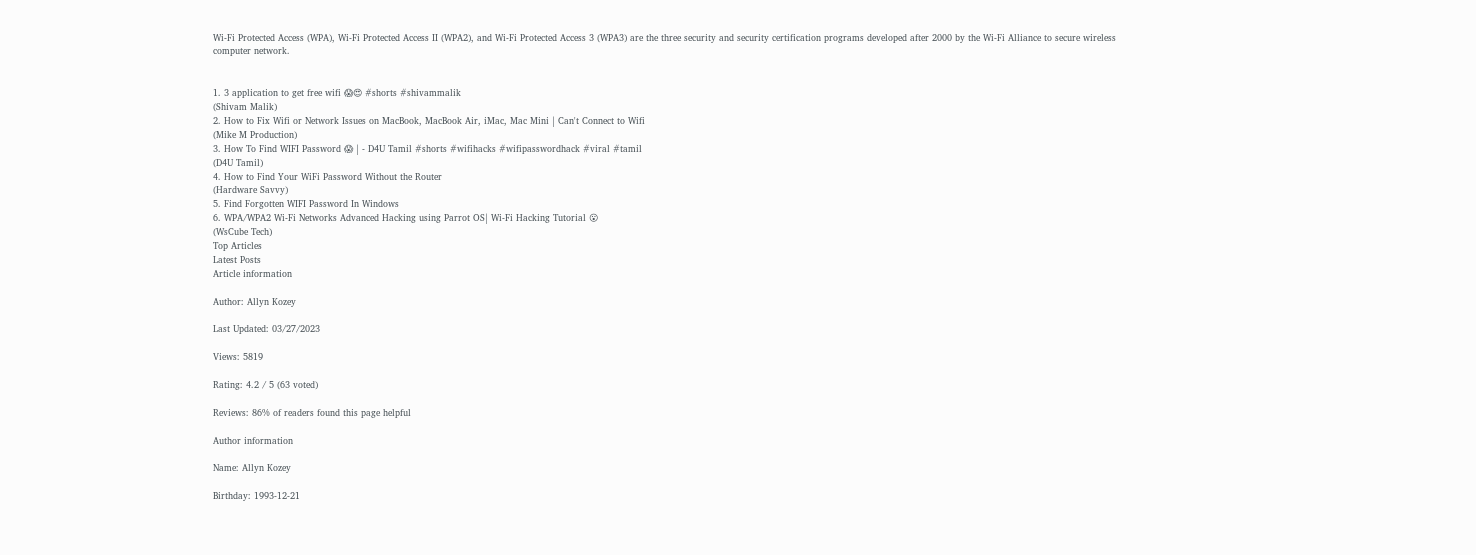Wi-Fi Protected Access (WPA), Wi-Fi Protected Access II (WPA2), and Wi-Fi Protected Access 3 (WPA3) are the three security and security certification programs developed after 2000 by the Wi-Fi Alliance to secure wireless computer network.


1. 3 application to get free wifi 😱😍 #shorts #shivammalik
(Shivam Malik)
2. How to Fix Wifi or Network Issues on MacBook, MacBook Air, iMac, Mac Mini | Can't Connect to Wifi
(Mike M Production)
3. How To Find WIFI Password 😱 | - D4U Tamil #shorts #wifihacks #wifipasswordhack #viral #tamil
(D4U Tamil)
4. How to Find Your WiFi Password Without the Router
(Hardware Savvy)
5. Find Forgotten WIFI Password In Windows
6. WPA/WPA2 Wi-Fi Networks Advanced Hacking using Parrot OS| Wi-Fi Hacking Tutorial 😮
(WsCube Tech)
Top Articles
Latest Posts
Article information

Author: Allyn Kozey

Last Updated: 03/27/2023

Views: 5819

Rating: 4.2 / 5 (63 voted)

Reviews: 86% of readers found this page helpful

Author information

Name: Allyn Kozey

Birthday: 1993-12-21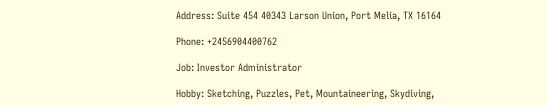Address: Suite 454 40343 Larson Union, Port Melia, TX 16164

Phone: +2456904400762

Job: Investor Administrator

Hobby: Sketching, Puzzles, Pet, Mountaineering, Skydiving,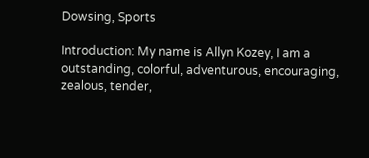Dowsing, Sports

Introduction: My name is Allyn Kozey, I am a outstanding, colorful, adventurous, encouraging, zealous, tender,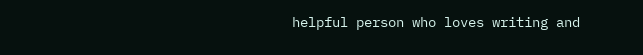helpful person who loves writing and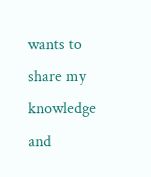wants to share my knowledge and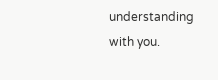understanding with you.